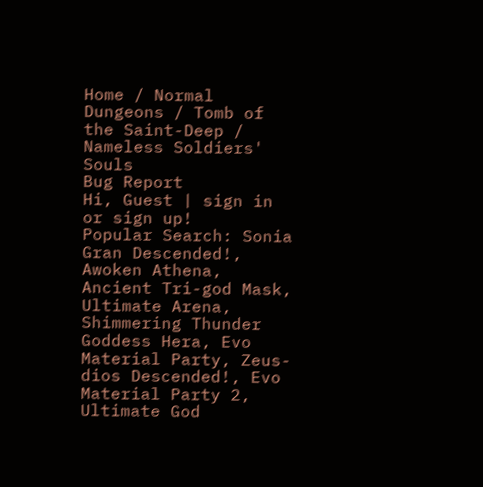Home / Normal Dungeons / Tomb of the Saint-Deep / Nameless Soldiers' Souls
Bug Report
Hi, Guest | sign in or sign up!
Popular Search: Sonia Gran Descended!, Awoken Athena, Ancient Tri-god Mask, Ultimate Arena, Shimmering Thunder Goddess Hera, Evo Material Party, Zeus-dios Descended!, Evo Material Party 2, Ultimate God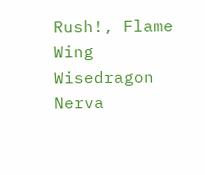Rush!, Flame Wing Wisedragon Nerva